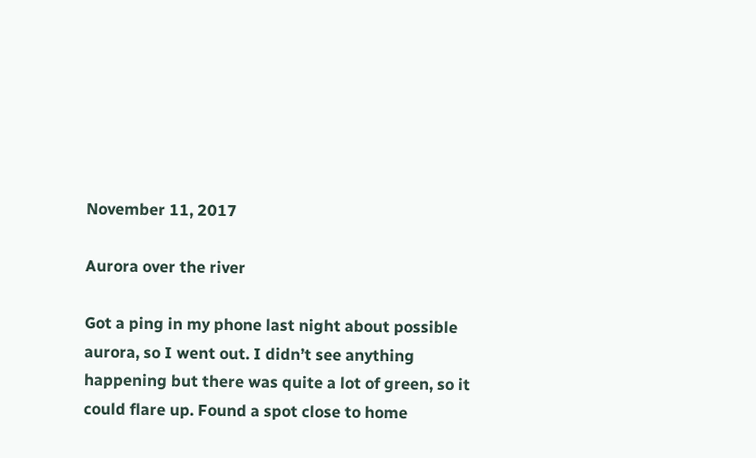November 11, 2017

Aurora over the river

Got a ping in my phone last night about possible aurora, so I went out. I didn’t see anything happening but there was quite a lot of green, so it could flare up. Found a spot close to home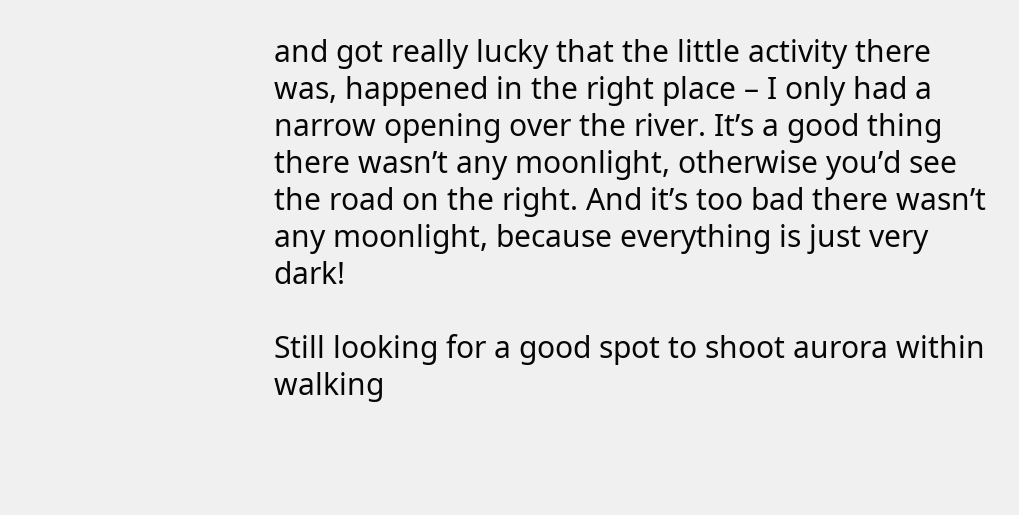and got really lucky that the little activity there was, happened in the right place – I only had a narrow opening over the river. It’s a good thing there wasn’t any moonlight, otherwise you’d see the road on the right. And it’s too bad there wasn’t any moonlight, because everything is just very dark!

Still looking for a good spot to shoot aurora within walking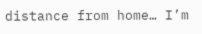distance from home… I’m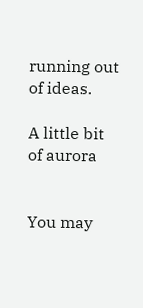running out of ideas.

A little bit of aurora


You may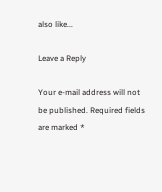also like...

Leave a Reply

Your e-mail address will not be published. Required fields are marked *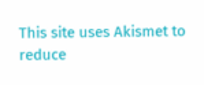This site uses Akismet to reduce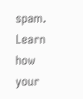spam. Learn how your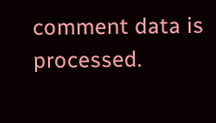comment data is processed.